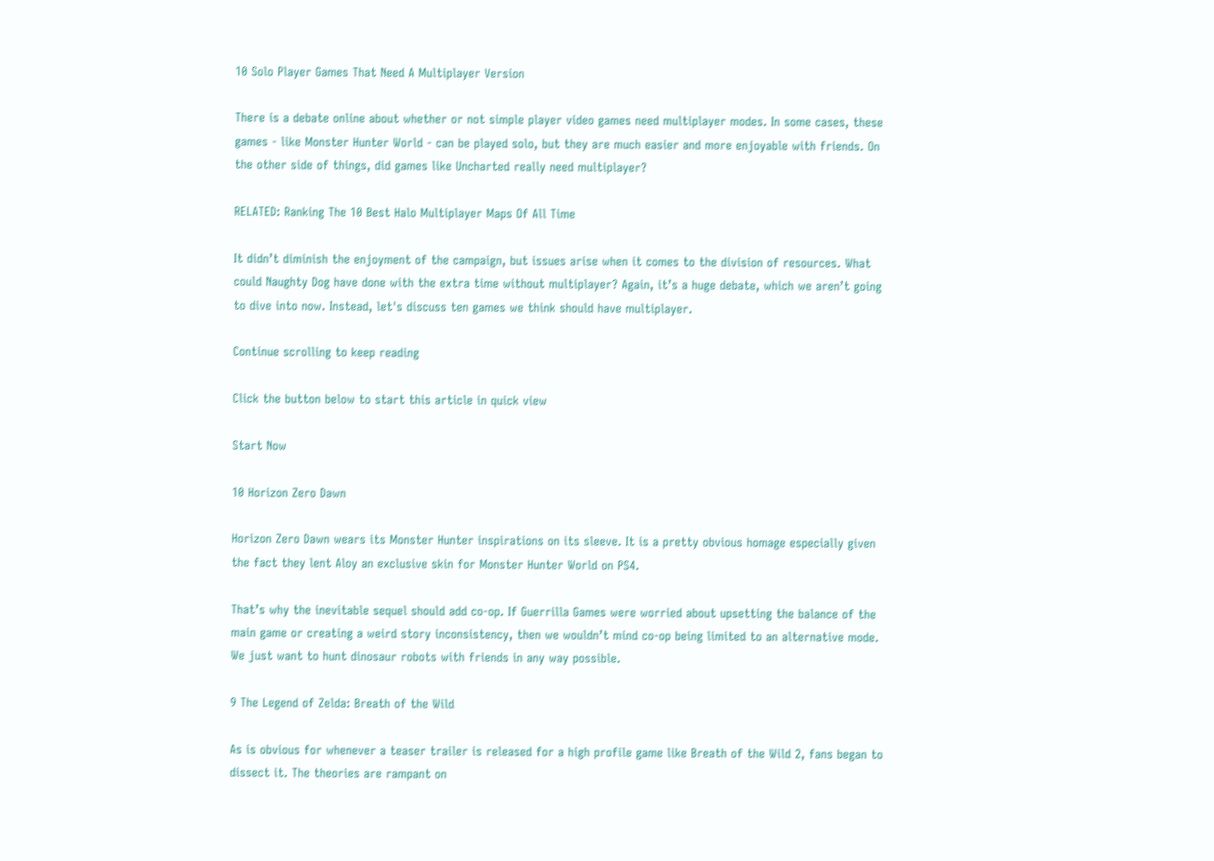10 Solo Player Games That Need A Multiplayer Version

There is a debate online about whether or not simple player video games need multiplayer modes. In some cases, these games - like Monster Hunter World - can be played solo, but they are much easier and more enjoyable with friends. On the other side of things, did games like Uncharted really need multiplayer?

RELATED: Ranking The 10 Best Halo Multiplayer Maps Of All Time

It didn’t diminish the enjoyment of the campaign, but issues arise when it comes to the division of resources. What could Naughty Dog have done with the extra time without multiplayer? Again, it’s a huge debate, which we aren’t going to dive into now. Instead, let's discuss ten games we think should have multiplayer.

Continue scrolling to keep reading

Click the button below to start this article in quick view

Start Now

10 Horizon Zero Dawn

Horizon Zero Dawn wears its Monster Hunter inspirations on its sleeve. It is a pretty obvious homage especially given the fact they lent Aloy an exclusive skin for Monster Hunter World on PS4.

That’s why the inevitable sequel should add co-op. If Guerrilla Games were worried about upsetting the balance of the main game or creating a weird story inconsistency, then we wouldn’t mind co-op being limited to an alternative mode. We just want to hunt dinosaur robots with friends in any way possible.

9 The Legend of Zelda: Breath of the Wild

As is obvious for whenever a teaser trailer is released for a high profile game like Breath of the Wild 2, fans began to dissect it. The theories are rampant on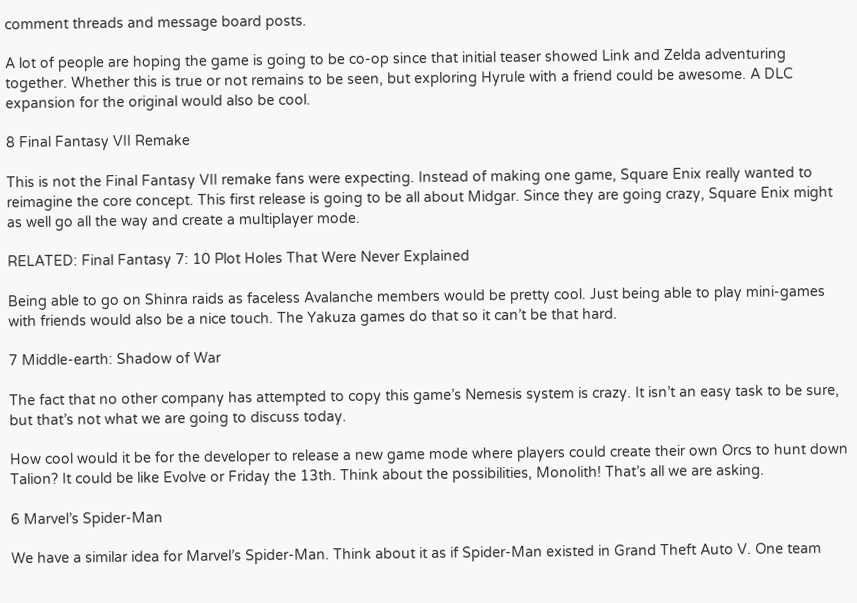comment threads and message board posts.

A lot of people are hoping the game is going to be co-op since that initial teaser showed Link and Zelda adventuring together. Whether this is true or not remains to be seen, but exploring Hyrule with a friend could be awesome. A DLC expansion for the original would also be cool.

8 Final Fantasy VII Remake

This is not the Final Fantasy VII remake fans were expecting. Instead of making one game, Square Enix really wanted to reimagine the core concept. This first release is going to be all about Midgar. Since they are going crazy, Square Enix might as well go all the way and create a multiplayer mode.

RELATED: Final Fantasy 7: 10 Plot Holes That Were Never Explained

Being able to go on Shinra raids as faceless Avalanche members would be pretty cool. Just being able to play mini-games with friends would also be a nice touch. The Yakuza games do that so it can’t be that hard.

7 Middle-earth: Shadow of War

The fact that no other company has attempted to copy this game’s Nemesis system is crazy. It isn’t an easy task to be sure, but that’s not what we are going to discuss today.

How cool would it be for the developer to release a new game mode where players could create their own Orcs to hunt down Talion? It could be like Evolve or Friday the 13th. Think about the possibilities, Monolith! That’s all we are asking.

6 Marvel’s Spider-Man

We have a similar idea for Marvel’s Spider-Man. Think about it as if Spider-Man existed in Grand Theft Auto V. One team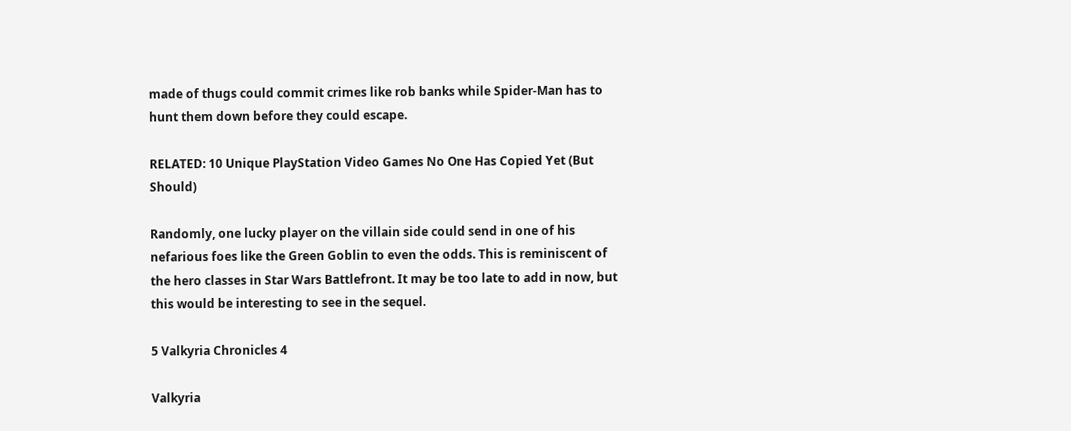made of thugs could commit crimes like rob banks while Spider-Man has to hunt them down before they could escape.

RELATED: 10 Unique PlayStation Video Games No One Has Copied Yet (But Should)

Randomly, one lucky player on the villain side could send in one of his nefarious foes like the Green Goblin to even the odds. This is reminiscent of the hero classes in Star Wars Battlefront. It may be too late to add in now, but this would be interesting to see in the sequel.

5 Valkyria Chronicles 4

Valkyria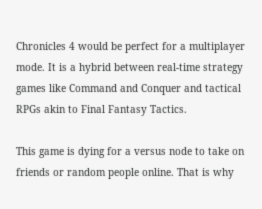Chronicles 4 would be perfect for a multiplayer mode. It is a hybrid between real-time strategy games like Command and Conquer and tactical RPGs akin to Final Fantasy Tactics.

This game is dying for a versus node to take on friends or random people online. That is why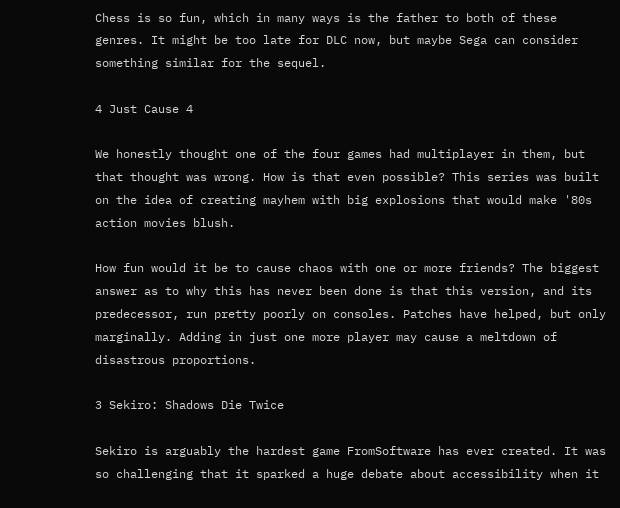Chess is so fun, which in many ways is the father to both of these genres. It might be too late for DLC now, but maybe Sega can consider something similar for the sequel.

4 Just Cause 4

We honestly thought one of the four games had multiplayer in them, but that thought was wrong. How is that even possible? This series was built on the idea of creating mayhem with big explosions that would make '80s action movies blush.

How fun would it be to cause chaos with one or more friends? The biggest answer as to why this has never been done is that this version, and its predecessor, run pretty poorly on consoles. Patches have helped, but only marginally. Adding in just one more player may cause a meltdown of disastrous proportions.

3 Sekiro: Shadows Die Twice

Sekiro is arguably the hardest game FromSoftware has ever created. It was so challenging that it sparked a huge debate about accessibility when it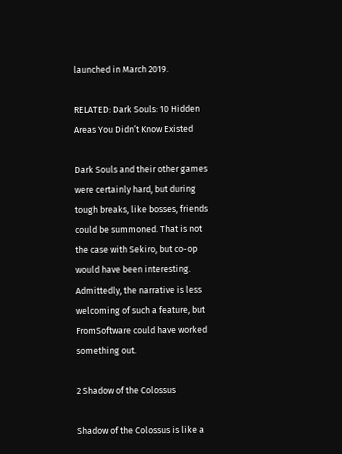launched in March 2019.

RELATED: Dark Souls: 10 Hidden Areas You Didn’t Know Existed

Dark Souls and their other games were certainly hard, but during tough breaks, like bosses, friends could be summoned. That is not the case with Sekiro, but co-op would have been interesting. Admittedly, the narrative is less welcoming of such a feature, but FromSoftware could have worked something out.

2 Shadow of the Colossus

Shadow of the Colossus is like a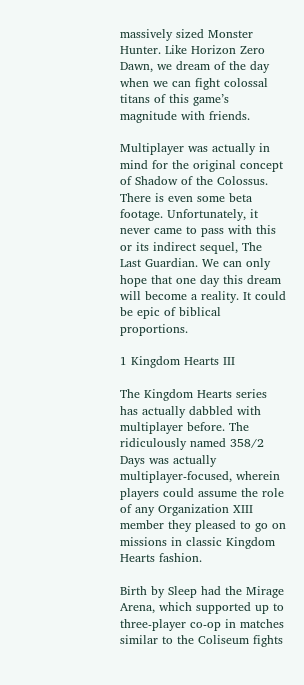massively sized Monster Hunter. Like Horizon Zero Dawn, we dream of the day when we can fight colossal titans of this game’s magnitude with friends.

Multiplayer was actually in mind for the original concept of Shadow of the Colossus. There is even some beta footage. Unfortunately, it never came to pass with this or its indirect sequel, The Last Guardian. We can only hope that one day this dream will become a reality. It could be epic of biblical proportions.

1 Kingdom Hearts III

The Kingdom Hearts series has actually dabbled with multiplayer before. The ridiculously named 358/2 Days was actually multiplayer-focused, wherein players could assume the role of any Organization XIII member they pleased to go on missions in classic Kingdom Hearts fashion.

Birth by Sleep had the Mirage Arena, which supported up to three-player co-op in matches similar to the Coliseum fights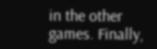in the other games. Finally,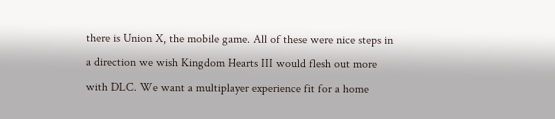there is Union X, the mobile game. All of these were nice steps in a direction we wish Kingdom Hearts III would flesh out more with DLC. We want a multiplayer experience fit for a home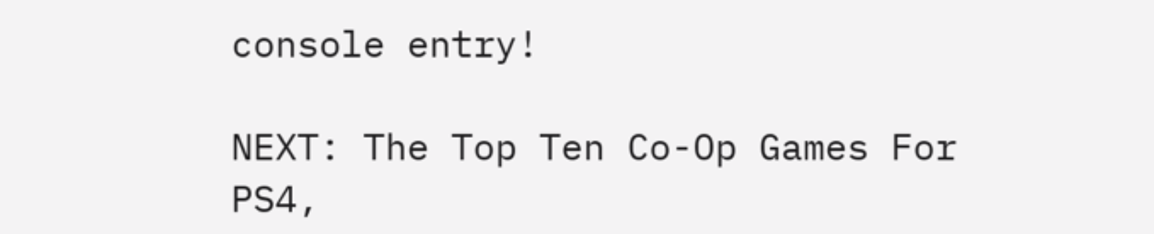console entry!

NEXT: The Top Ten Co-Op Games For PS4,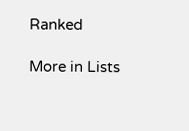Ranked

More in Lists